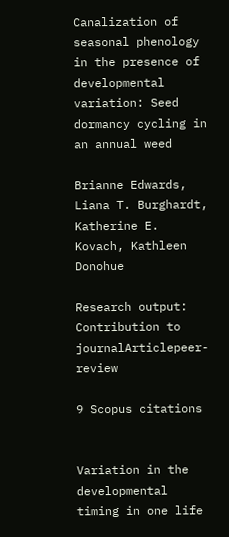Canalization of seasonal phenology in the presence of developmental variation: Seed dormancy cycling in an annual weed

Brianne Edwards, Liana T. Burghardt, Katherine E. Kovach, Kathleen Donohue

Research output: Contribution to journalArticlepeer-review

9 Scopus citations


Variation in the developmental timing in one life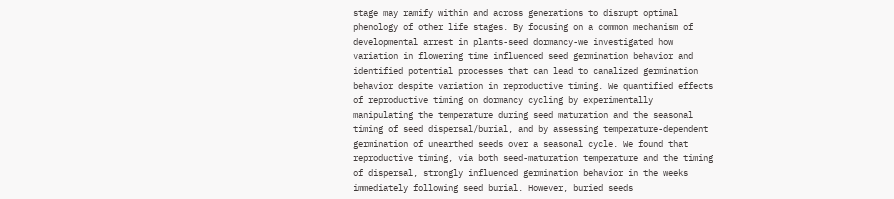stage may ramify within and across generations to disrupt optimal phenology of other life stages. By focusing on a common mechanism of developmental arrest in plants-seed dormancy-we investigated how variation in flowering time influenced seed germination behavior and identified potential processes that can lead to canalized germination behavior despite variation in reproductive timing. We quantified effects of reproductive timing on dormancy cycling by experimentally manipulating the temperature during seed maturation and the seasonal timing of seed dispersal/burial, and by assessing temperature-dependent germination of unearthed seeds over a seasonal cycle. We found that reproductive timing, via both seed-maturation temperature and the timing of dispersal, strongly influenced germination behavior in the weeks immediately following seed burial. However, buried seeds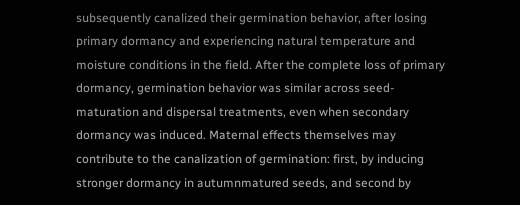subsequently canalized their germination behavior, after losing primary dormancy and experiencing natural temperature and moisture conditions in the field. After the complete loss of primary dormancy, germination behavior was similar across seed-maturation and dispersal treatments, even when secondary dormancy was induced. Maternal effects themselves may contribute to the canalization of germination: first, by inducing stronger dormancy in autumnmatured seeds, and second by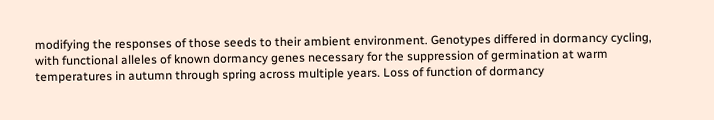modifying the responses of those seeds to their ambient environment. Genotypes differed in dormancy cycling, with functional alleles of known dormancy genes necessary for the suppression of germination at warm temperatures in autumn through spring across multiple years. Loss of function of dormancy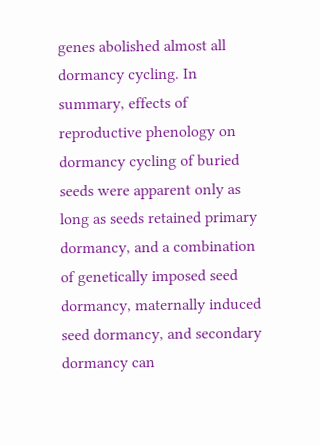genes abolished almost all dormancy cycling. In summary, effects of reproductive phenology on dormancy cycling of buried seeds were apparent only as long as seeds retained primary dormancy, and a combination of genetically imposed seed dormancy, maternally induced seed dormancy, and secondary dormancy can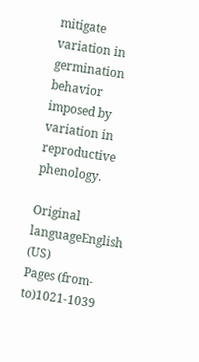mitigate variation in germination behavior imposed by variation in reproductive phenology.

Original languageEnglish (US)
Pages (from-to)1021-1039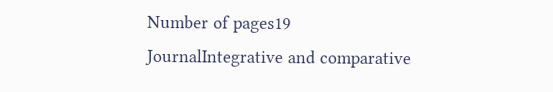Number of pages19
JournalIntegrative and comparative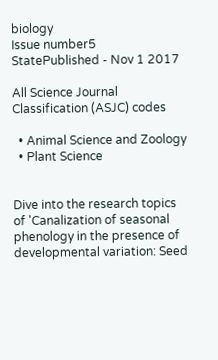biology
Issue number5
StatePublished - Nov 1 2017

All Science Journal Classification (ASJC) codes

  • Animal Science and Zoology
  • Plant Science


Dive into the research topics of 'Canalization of seasonal phenology in the presence of developmental variation: Seed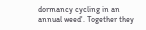dormancy cycling in an annual weed'. Together they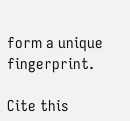form a unique fingerprint.

Cite this